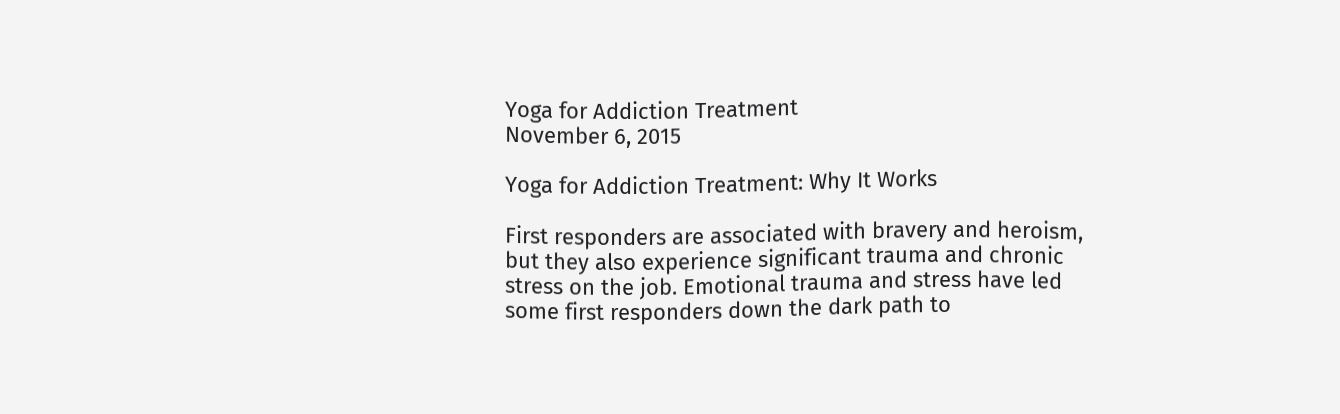Yoga for Addiction Treatment
November 6, 2015

Yoga for Addiction Treatment: Why It Works

First responders are associated with bravery and heroism, but they also experience significant trauma and chronic stress on the job. Emotional trauma and stress have led some first responders down the dark path to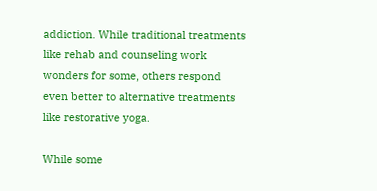addiction. While traditional treatments like rehab and counseling work wonders for some, others respond even better to alternative treatments like restorative yoga.

While some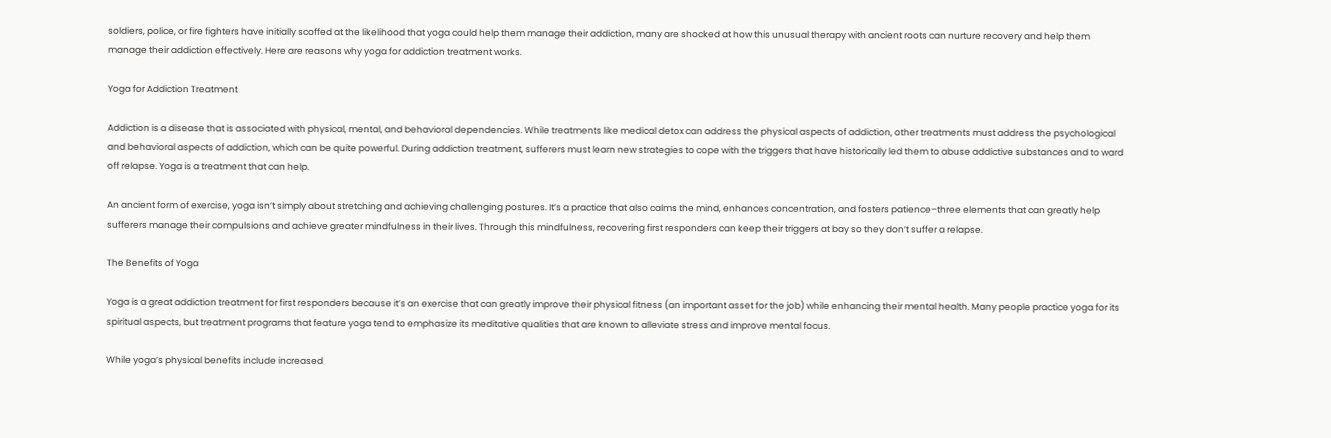soldiers, police, or fire fighters have initially scoffed at the likelihood that yoga could help them manage their addiction, many are shocked at how this unusual therapy with ancient roots can nurture recovery and help them manage their addiction effectively. Here are reasons why yoga for addiction treatment works.

Yoga for Addiction Treatment

Addiction is a disease that is associated with physical, mental, and behavioral dependencies. While treatments like medical detox can address the physical aspects of addiction, other treatments must address the psychological and behavioral aspects of addiction, which can be quite powerful. During addiction treatment, sufferers must learn new strategies to cope with the triggers that have historically led them to abuse addictive substances and to ward off relapse. Yoga is a treatment that can help.

An ancient form of exercise, yoga isn’t simply about stretching and achieving challenging postures. It’s a practice that also calms the mind, enhances concentration, and fosters patience–three elements that can greatly help sufferers manage their compulsions and achieve greater mindfulness in their lives. Through this mindfulness, recovering first responders can keep their triggers at bay so they don’t suffer a relapse.

The Benefits of Yoga

Yoga is a great addiction treatment for first responders because it’s an exercise that can greatly improve their physical fitness (an important asset for the job) while enhancing their mental health. Many people practice yoga for its spiritual aspects, but treatment programs that feature yoga tend to emphasize its meditative qualities that are known to alleviate stress and improve mental focus.

While yoga’s physical benefits include increased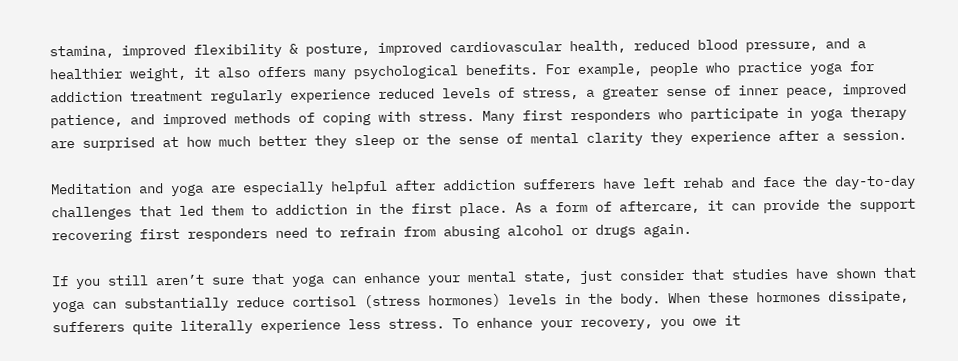stamina, improved flexibility & posture, improved cardiovascular health, reduced blood pressure, and a healthier weight, it also offers many psychological benefits. For example, people who practice yoga for addiction treatment regularly experience reduced levels of stress, a greater sense of inner peace, improved patience, and improved methods of coping with stress. Many first responders who participate in yoga therapy are surprised at how much better they sleep or the sense of mental clarity they experience after a session.

Meditation and yoga are especially helpful after addiction sufferers have left rehab and face the day-to-day challenges that led them to addiction in the first place. As a form of aftercare, it can provide the support recovering first responders need to refrain from abusing alcohol or drugs again.

If you still aren’t sure that yoga can enhance your mental state, just consider that studies have shown that yoga can substantially reduce cortisol (stress hormones) levels in the body. When these hormones dissipate, sufferers quite literally experience less stress. To enhance your recovery, you owe it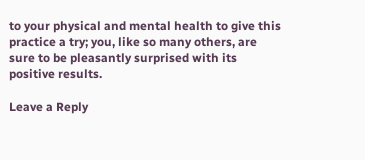to your physical and mental health to give this practice a try; you, like so many others, are sure to be pleasantly surprised with its positive results.

Leave a Reply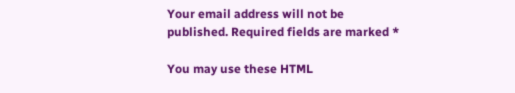Your email address will not be published. Required fields are marked *

You may use these HTML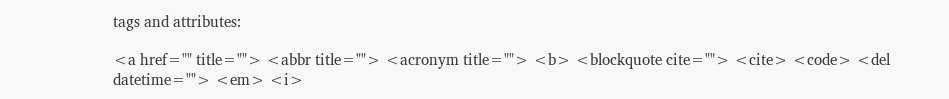tags and attributes:

<a href="" title=""> <abbr title=""> <acronym title=""> <b> <blockquote cite=""> <cite> <code> <del datetime=""> <em> <i>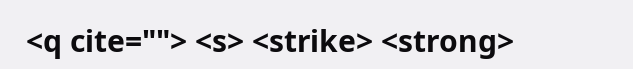<q cite=""> <s> <strike> <strong>